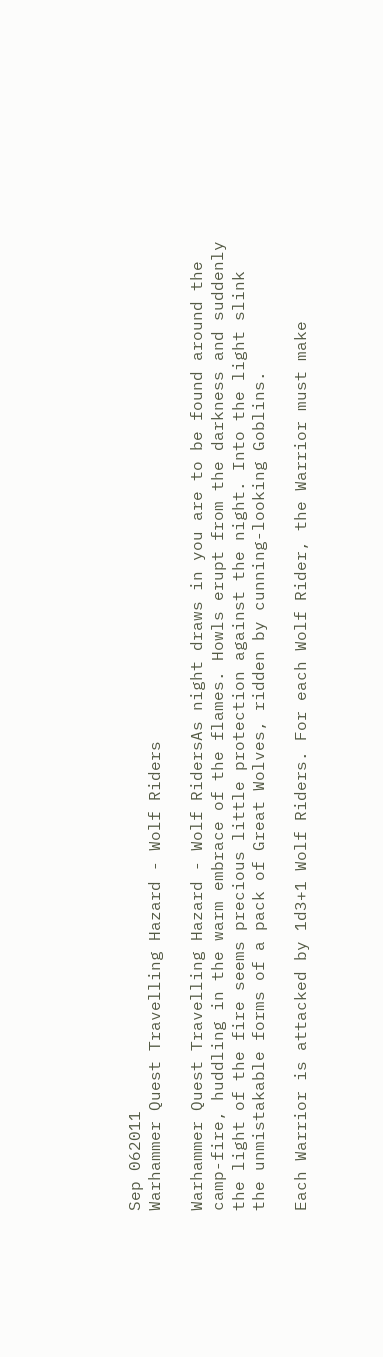Sep 062011
Warhammer Quest Travelling Hazard - Wolf Riders

Warhammer Quest Travelling Hazard - Wolf RidersAs night draws in you are to be found around the camp-fire, huddling in the warm embrace of the flames. Howls erupt from the darkness and suddenly the light of the fire seems precious little protection against the night. Into the light slink the unmistakable forms of a pack of Great Wolves, ridden by cunning-looking Goblins.

Each Warrior is attacked by 1d3+1 Wolf Riders. For each Wolf Rider, the Warrior must make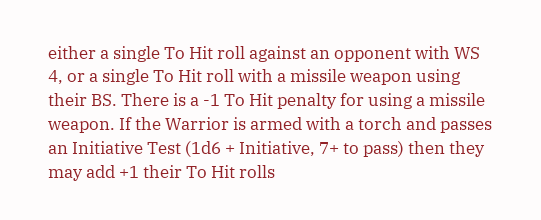either a single To Hit roll against an opponent with WS 4, or a single To Hit roll with a missile weapon using their BS. There is a -1 To Hit penalty for using a missile weapon. If the Warrior is armed with a torch and passes an Initiative Test (1d6 + Initiative, 7+ to pass) then they may add +1 their To Hit rolls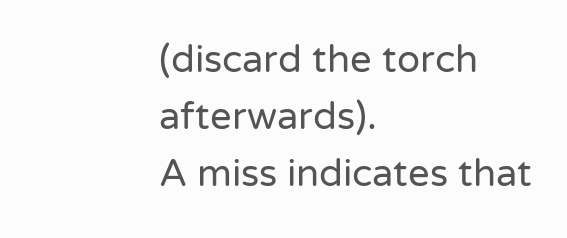(discard the torch afterwards).
A miss indicates that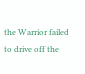the Warrior failed to drive off the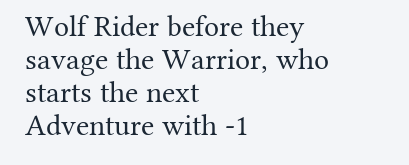Wolf Rider before they savage the Warrior, who starts the next Adventure with -1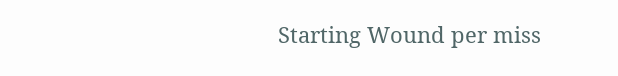Starting Wound per miss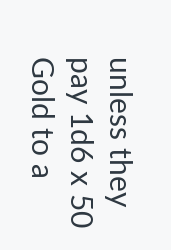unless they pay 1d6 x 50 Gold to a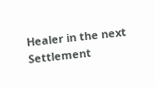Healer in the next Settlement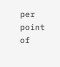per point of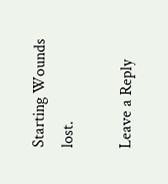Starting Wounds lost.

Leave a Reply